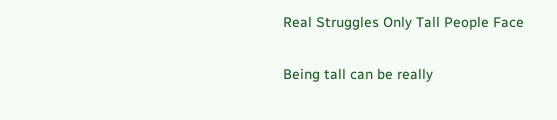Real Struggles Only Tall People Face


Being tall can be really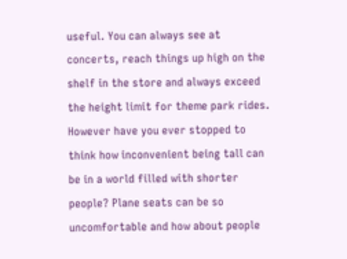useful. You can always see at concerts, reach things up high on the shelf in the store and always exceed the height limit for theme park rides. However have you ever stopped to think how inconvenient being tall can be in a world filled with shorter people? Plane seats can be so uncomfortable and how about people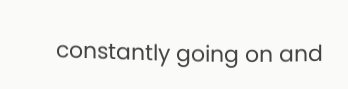constantly going on and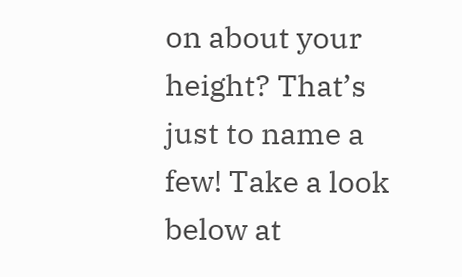on about your height? That’s just to name a few! Take a look below at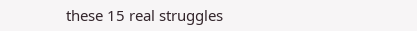these 15 real struggles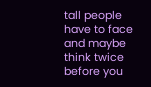tall people have to face and maybe think twice before you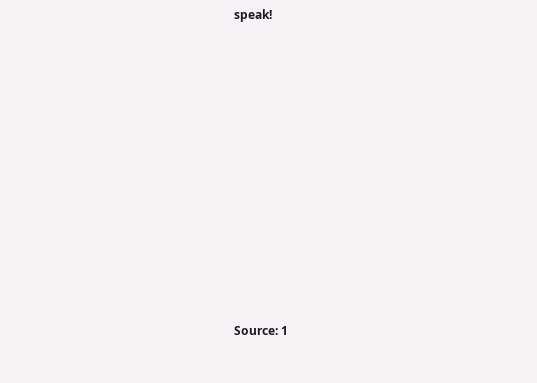speak!
















Source: 1